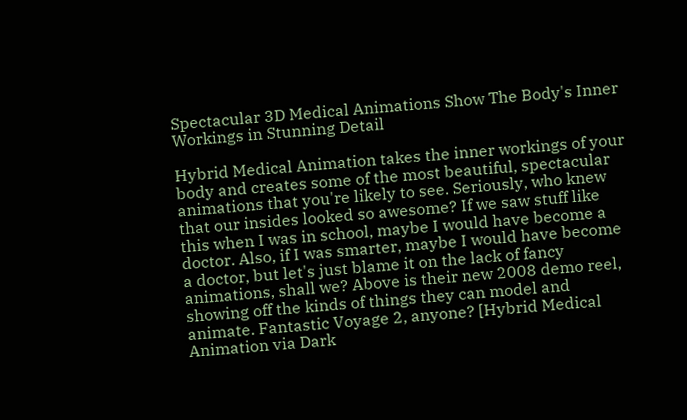Spectacular 3D Medical Animations Show The Body's Inner Workings in Stunning Detail

Hybrid Medical Animation takes the inner workings of your body and creates some of the most beautiful, spectacular animations that you're likely to see. Seriously, who knew that our insides looked so awesome? If we saw stuff like this when I was in school, maybe I would have become a doctor. Also, if I was smarter, maybe I would have become a doctor, but let's just blame it on the lack of fancy animations, shall we? Above is their new 2008 demo reel, showing off the kinds of things they can model and animate. Fantastic Voyage 2, anyone? [Hybrid Medical Animation via Dark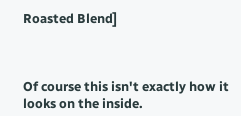Roasted Blend]



Of course this isn't exactly how it looks on the inside.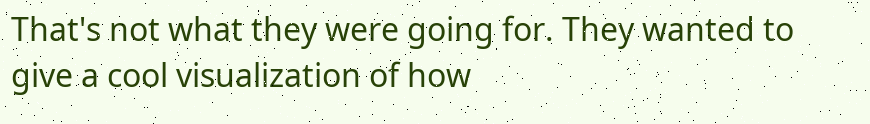That's not what they were going for. They wanted to give a cool visualization of how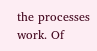the processes work. Of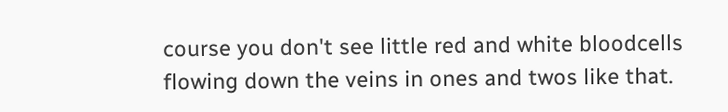course you don't see little red and white bloodcells flowing down the veins in ones and twos like that.